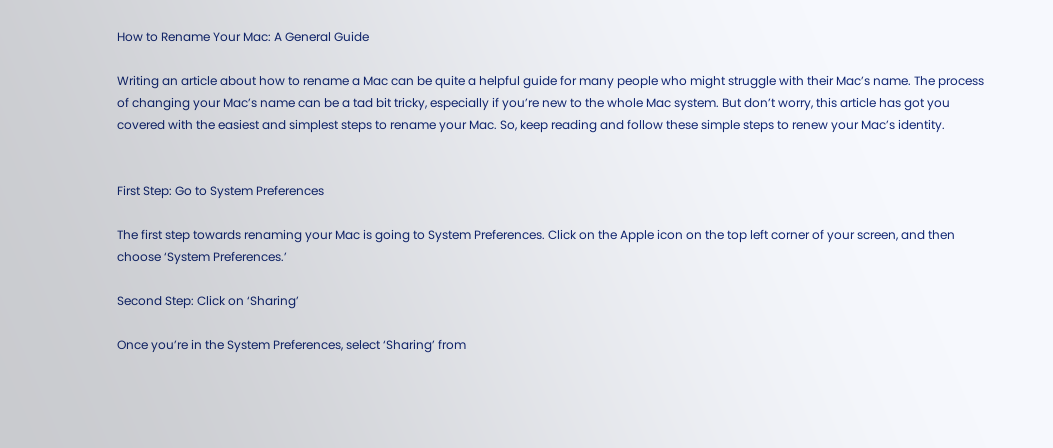How to Rename Your Mac: A General Guide

Writing an article about how to rename a Mac can be quite a helpful guide for many people who might struggle with their Mac’s name. The process of changing your Mac’s name can be a tad bit tricky, especially if you’re new to the whole Mac system. But don’t worry, this article has got you covered with the easiest and simplest steps to rename your Mac. So, keep reading and follow these simple steps to renew your Mac’s identity.


First Step: Go to System Preferences

The first step towards renaming your Mac is going to System Preferences. Click on the Apple icon on the top left corner of your screen, and then choose ‘System Preferences.’

Second Step: Click on ‘Sharing’

Once you’re in the System Preferences, select ‘Sharing’ from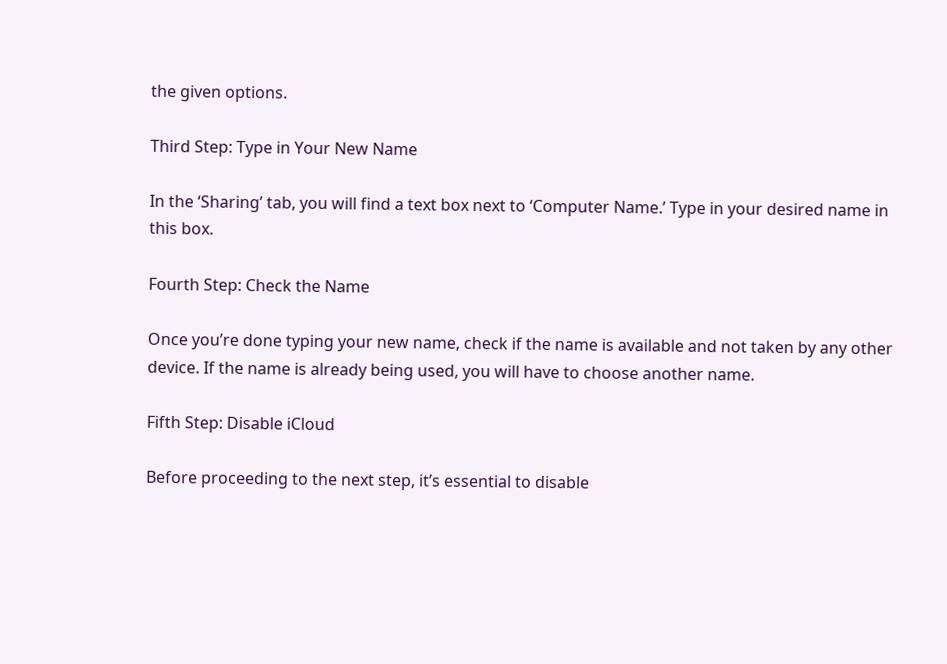the given options.

Third Step: Type in Your New Name

In the ‘Sharing’ tab, you will find a text box next to ‘Computer Name.’ Type in your desired name in this box.

Fourth Step: Check the Name

Once you’re done typing your new name, check if the name is available and not taken by any other device. If the name is already being used, you will have to choose another name.

Fifth Step: Disable iCloud

Before proceeding to the next step, it’s essential to disable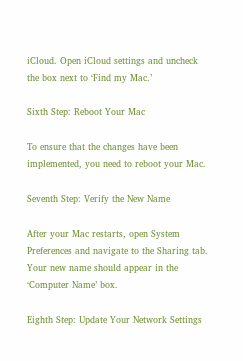iCloud. Open iCloud settings and uncheck the box next to ‘Find my Mac.’

Sixth Step: Reboot Your Mac

To ensure that the changes have been implemented, you need to reboot your Mac.

Seventh Step: Verify the New Name

After your Mac restarts, open System Preferences and navigate to the Sharing tab. Your new name should appear in the ‘Computer Name’ box.

Eighth Step: Update Your Network Settings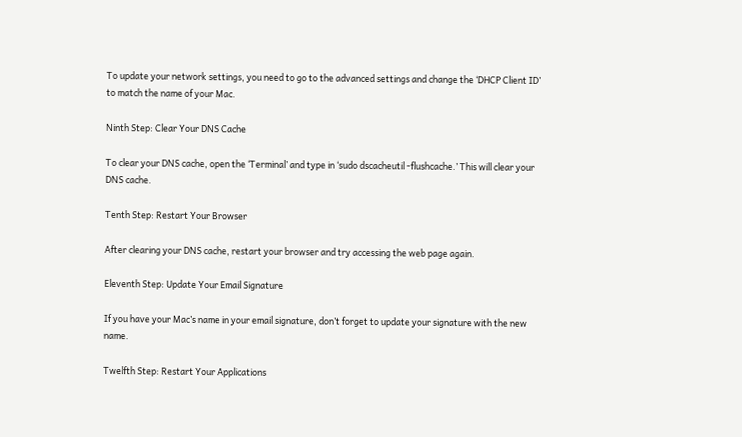To update your network settings, you need to go to the advanced settings and change the ‘DHCP Client ID’ to match the name of your Mac.

Ninth Step: Clear Your DNS Cache

To clear your DNS cache, open the ‘Terminal’ and type in ‘sudo dscacheutil -flushcache.’ This will clear your DNS cache.

Tenth Step: Restart Your Browser

After clearing your DNS cache, restart your browser and try accessing the web page again.

Eleventh Step: Update Your Email Signature

If you have your Mac’s name in your email signature, don’t forget to update your signature with the new name.

Twelfth Step: Restart Your Applications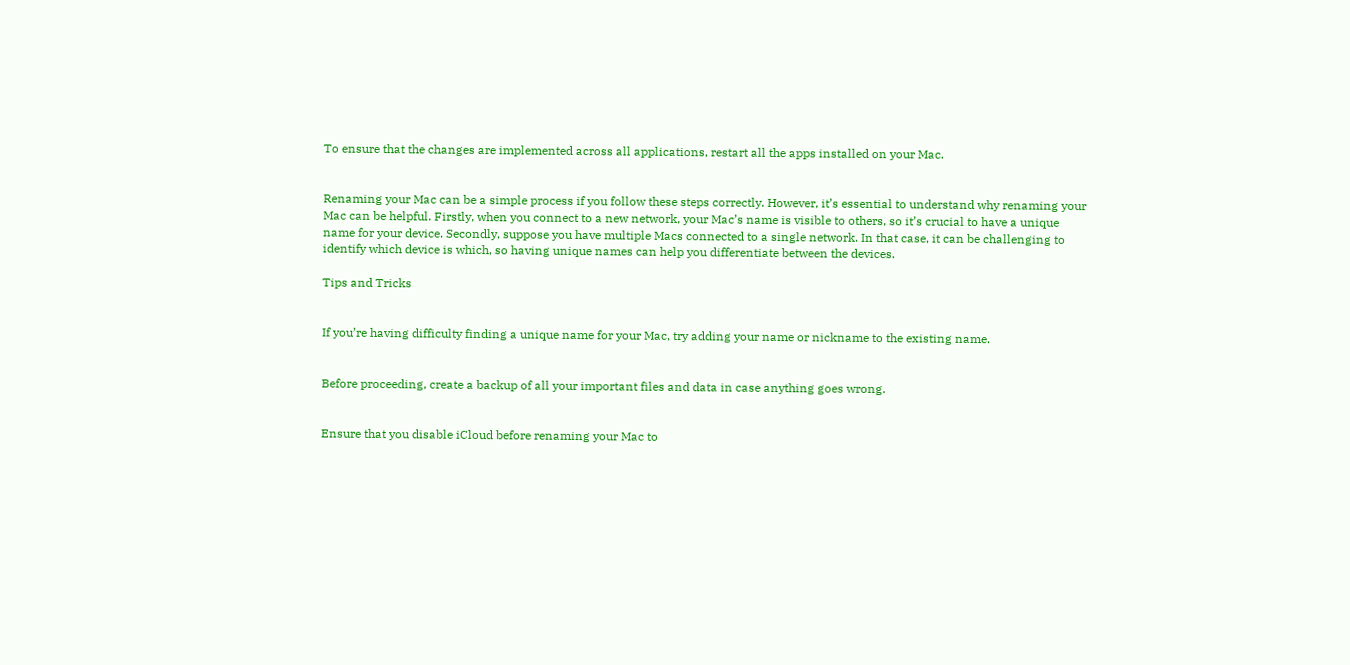To ensure that the changes are implemented across all applications, restart all the apps installed on your Mac.


Renaming your Mac can be a simple process if you follow these steps correctly. However, it’s essential to understand why renaming your Mac can be helpful. Firstly, when you connect to a new network, your Mac’s name is visible to others, so it’s crucial to have a unique name for your device. Secondly, suppose you have multiple Macs connected to a single network. In that case, it can be challenging to identify which device is which, so having unique names can help you differentiate between the devices.

Tips and Tricks


If you’re having difficulty finding a unique name for your Mac, try adding your name or nickname to the existing name.


Before proceeding, create a backup of all your important files and data in case anything goes wrong.


Ensure that you disable iCloud before renaming your Mac to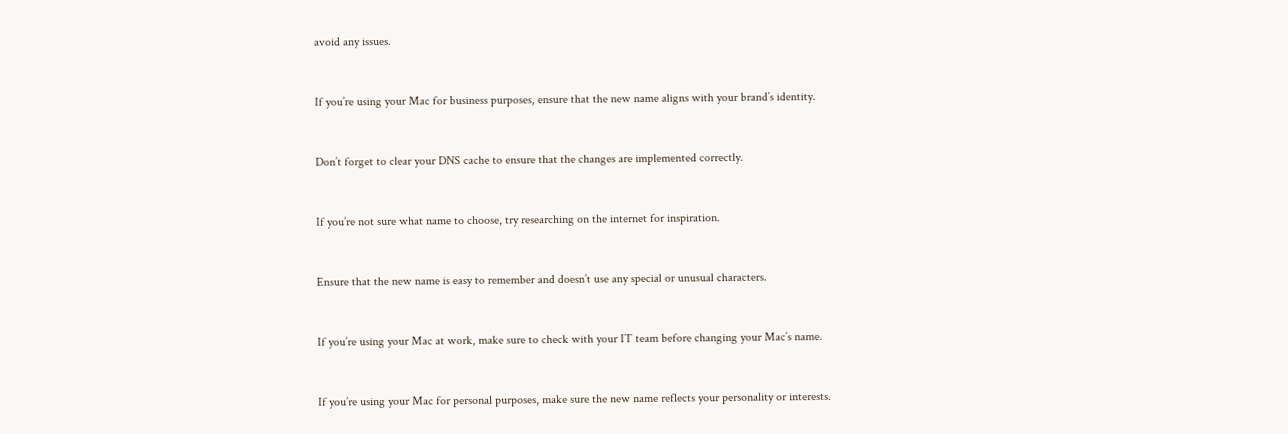avoid any issues.


If you’re using your Mac for business purposes, ensure that the new name aligns with your brand’s identity.


Don’t forget to clear your DNS cache to ensure that the changes are implemented correctly.


If you’re not sure what name to choose, try researching on the internet for inspiration.


Ensure that the new name is easy to remember and doesn’t use any special or unusual characters.


If you’re using your Mac at work, make sure to check with your IT team before changing your Mac’s name.


If you’re using your Mac for personal purposes, make sure the new name reflects your personality or interests.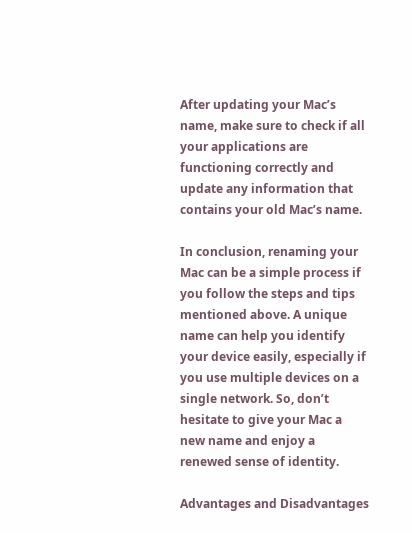After updating your Mac’s name, make sure to check if all your applications are functioning correctly and update any information that contains your old Mac’s name.

In conclusion, renaming your Mac can be a simple process if you follow the steps and tips mentioned above. A unique name can help you identify your device easily, especially if you use multiple devices on a single network. So, don’t hesitate to give your Mac a new name and enjoy a renewed sense of identity.

Advantages and Disadvantages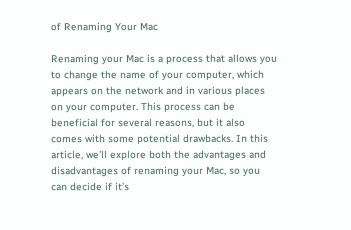of Renaming Your Mac

Renaming your Mac is a process that allows you to change the name of your computer, which appears on the network and in various places on your computer. This process can be beneficial for several reasons, but it also comes with some potential drawbacks. In this article, we’ll explore both the advantages and disadvantages of renaming your Mac, so you can decide if it’s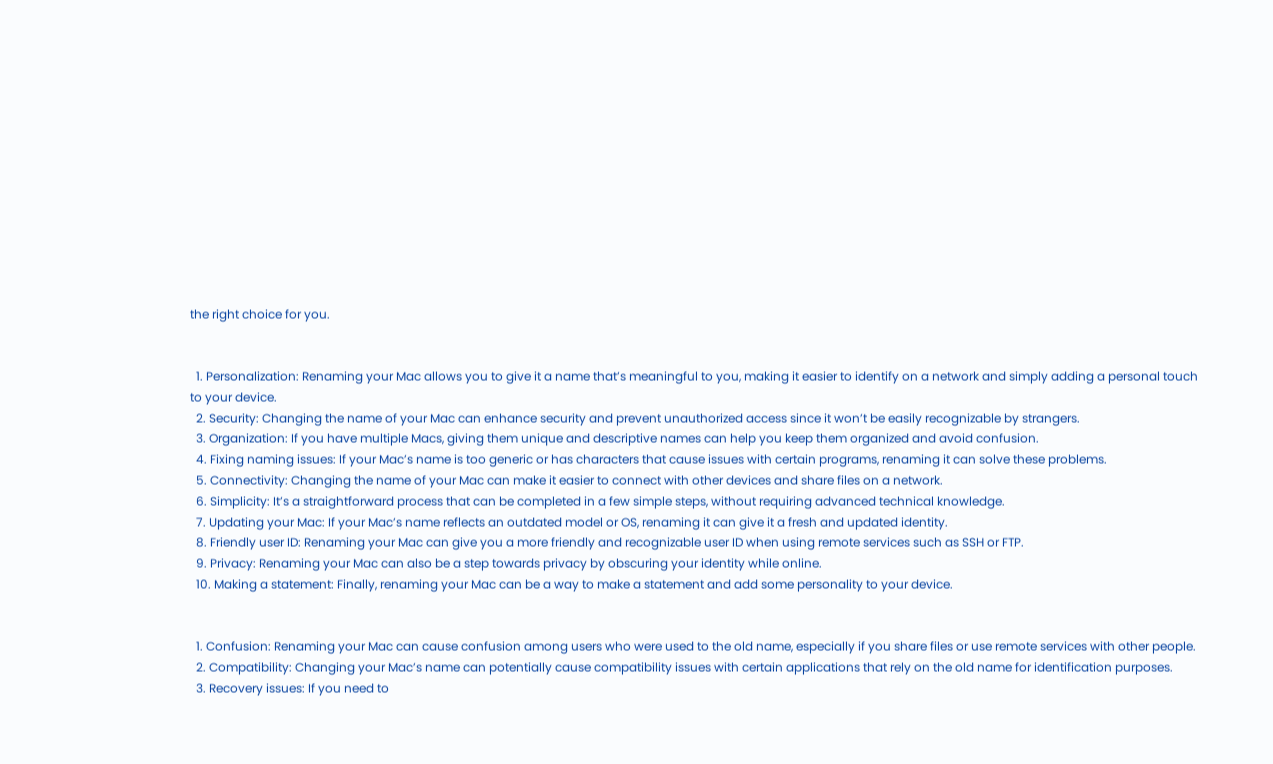the right choice for you.


  1. Personalization: Renaming your Mac allows you to give it a name that’s meaningful to you, making it easier to identify on a network and simply adding a personal touch to your device.
  2. Security: Changing the name of your Mac can enhance security and prevent unauthorized access since it won’t be easily recognizable by strangers.
  3. Organization: If you have multiple Macs, giving them unique and descriptive names can help you keep them organized and avoid confusion.
  4. Fixing naming issues: If your Mac’s name is too generic or has characters that cause issues with certain programs, renaming it can solve these problems.
  5. Connectivity: Changing the name of your Mac can make it easier to connect with other devices and share files on a network.
  6. Simplicity: It’s a straightforward process that can be completed in a few simple steps, without requiring advanced technical knowledge.
  7. Updating your Mac: If your Mac’s name reflects an outdated model or OS, renaming it can give it a fresh and updated identity.
  8. Friendly user ID: Renaming your Mac can give you a more friendly and recognizable user ID when using remote services such as SSH or FTP.
  9. Privacy: Renaming your Mac can also be a step towards privacy by obscuring your identity while online.
  10. Making a statement: Finally, renaming your Mac can be a way to make a statement and add some personality to your device.


  1. Confusion: Renaming your Mac can cause confusion among users who were used to the old name, especially if you share files or use remote services with other people.
  2. Compatibility: Changing your Mac’s name can potentially cause compatibility issues with certain applications that rely on the old name for identification purposes.
  3. Recovery issues: If you need to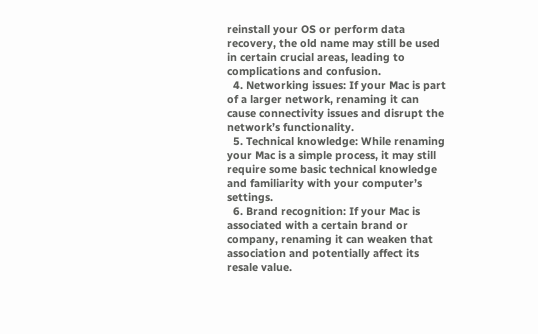reinstall your OS or perform data recovery, the old name may still be used in certain crucial areas, leading to complications and confusion.
  4. Networking issues: If your Mac is part of a larger network, renaming it can cause connectivity issues and disrupt the network’s functionality.
  5. Technical knowledge: While renaming your Mac is a simple process, it may still require some basic technical knowledge and familiarity with your computer’s settings.
  6. Brand recognition: If your Mac is associated with a certain brand or company, renaming it can weaken that association and potentially affect its resale value.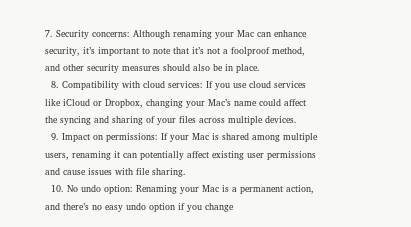7. Security concerns: Although renaming your Mac can enhance security, it’s important to note that it’s not a foolproof method, and other security measures should also be in place.
  8. Compatibility with cloud services: If you use cloud services like iCloud or Dropbox, changing your Mac’s name could affect the syncing and sharing of your files across multiple devices.
  9. Impact on permissions: If your Mac is shared among multiple users, renaming it can potentially affect existing user permissions and cause issues with file sharing.
  10. No undo option: Renaming your Mac is a permanent action, and there’s no easy undo option if you change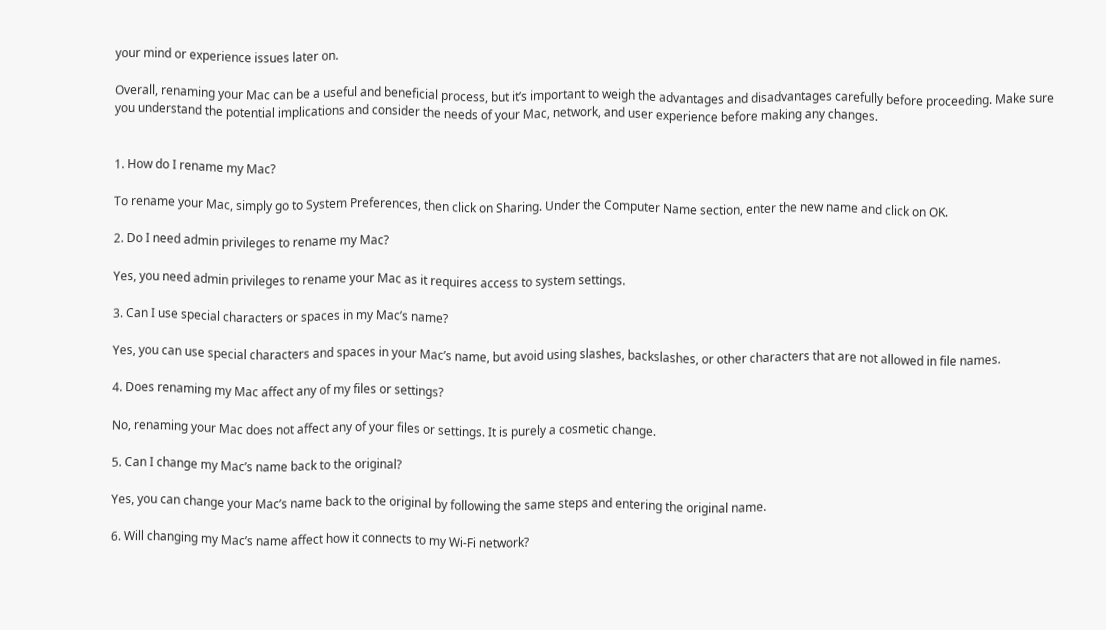your mind or experience issues later on.

Overall, renaming your Mac can be a useful and beneficial process, but it’s important to weigh the advantages and disadvantages carefully before proceeding. Make sure you understand the potential implications and consider the needs of your Mac, network, and user experience before making any changes.


1. How do I rename my Mac?

To rename your Mac, simply go to System Preferences, then click on Sharing. Under the Computer Name section, enter the new name and click on OK.

2. Do I need admin privileges to rename my Mac?

Yes, you need admin privileges to rename your Mac as it requires access to system settings.

3. Can I use special characters or spaces in my Mac’s name?

Yes, you can use special characters and spaces in your Mac’s name, but avoid using slashes, backslashes, or other characters that are not allowed in file names.

4. Does renaming my Mac affect any of my files or settings?

No, renaming your Mac does not affect any of your files or settings. It is purely a cosmetic change.

5. Can I change my Mac’s name back to the original?

Yes, you can change your Mac’s name back to the original by following the same steps and entering the original name.

6. Will changing my Mac’s name affect how it connects to my Wi-Fi network?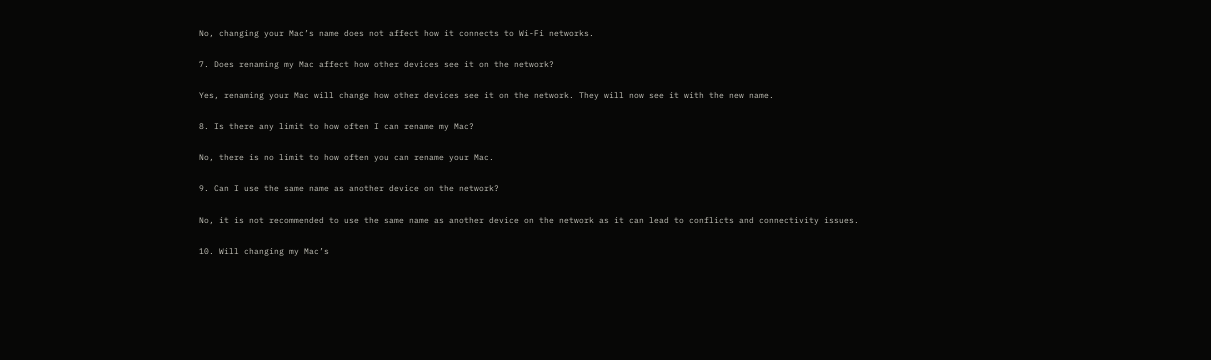No, changing your Mac’s name does not affect how it connects to Wi-Fi networks.

7. Does renaming my Mac affect how other devices see it on the network?

Yes, renaming your Mac will change how other devices see it on the network. They will now see it with the new name.

8. Is there any limit to how often I can rename my Mac?

No, there is no limit to how often you can rename your Mac.

9. Can I use the same name as another device on the network?

No, it is not recommended to use the same name as another device on the network as it can lead to conflicts and connectivity issues.

10. Will changing my Mac’s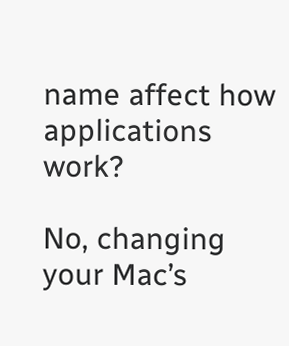name affect how applications work?

No, changing your Mac’s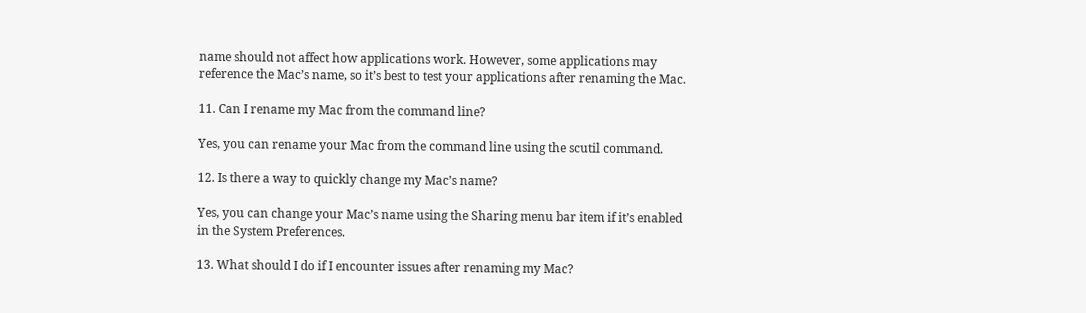name should not affect how applications work. However, some applications may reference the Mac’s name, so it’s best to test your applications after renaming the Mac.

11. Can I rename my Mac from the command line?

Yes, you can rename your Mac from the command line using the scutil command.

12. Is there a way to quickly change my Mac’s name?

Yes, you can change your Mac’s name using the Sharing menu bar item if it’s enabled in the System Preferences.

13. What should I do if I encounter issues after renaming my Mac?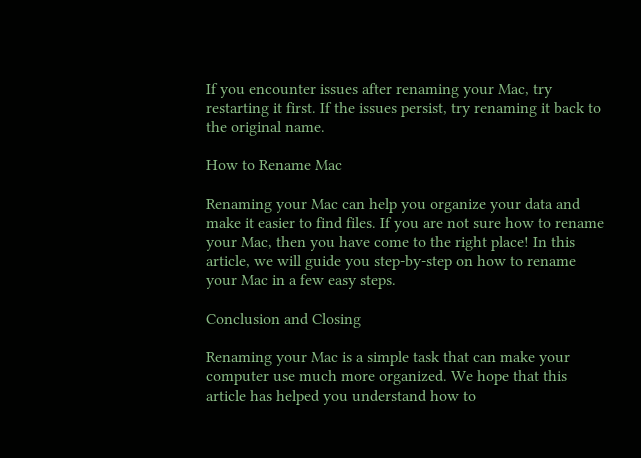If you encounter issues after renaming your Mac, try restarting it first. If the issues persist, try renaming it back to the original name.

How to Rename Mac

Renaming your Mac can help you organize your data and make it easier to find files. If you are not sure how to rename your Mac, then you have come to the right place! In this article, we will guide you step-by-step on how to rename your Mac in a few easy steps.

Conclusion and Closing

Renaming your Mac is a simple task that can make your computer use much more organized. We hope that this article has helped you understand how to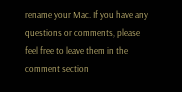rename your Mac. If you have any questions or comments, please feel free to leave them in the comment section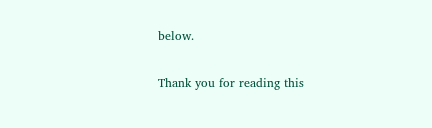below.

Thank you for reading this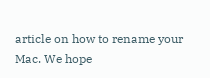article on how to rename your Mac. We hope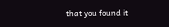that you found it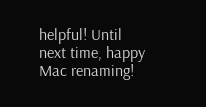helpful! Until next time, happy Mac renaming!